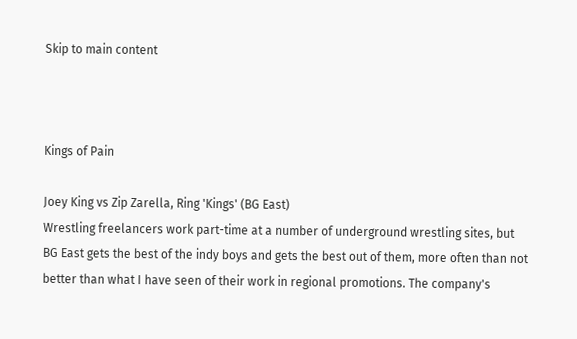Skip to main content



Kings of Pain

Joey King vs Zip Zarella, Ring 'Kings' (BG East)
Wrestling freelancers work part-time at a number of underground wrestling sites, but BG East gets the best of the indy boys and gets the best out of them, more often than not better than what I have seen of their work in regional promotions. The company's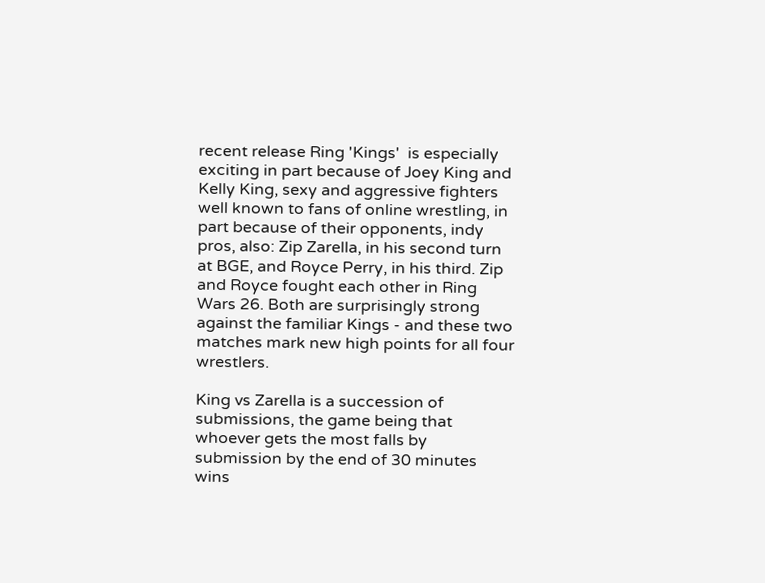recent release Ring 'Kings'  is especially exciting in part because of Joey King and Kelly King, sexy and aggressive fighters well known to fans of online wrestling, in part because of their opponents, indy pros, also: Zip Zarella, in his second turn at BGE, and Royce Perry, in his third. Zip and Royce fought each other in Ring Wars 26. Both are surprisingly strong against the familiar Kings - and these two matches mark new high points for all four wrestlers.

King vs Zarella is a succession of submissions, the game being that whoever gets the most falls by submission by the end of 30 minutes wins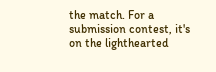the match. For a submission contest, it's on the lighthearted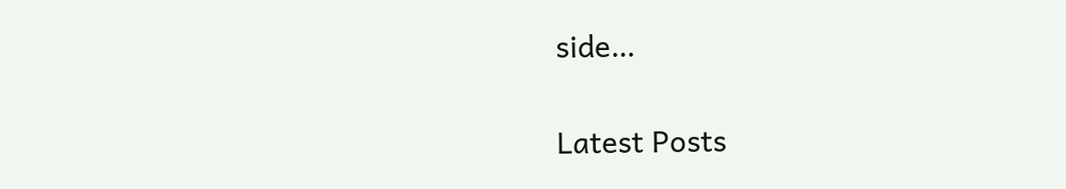side…

Latest Posts